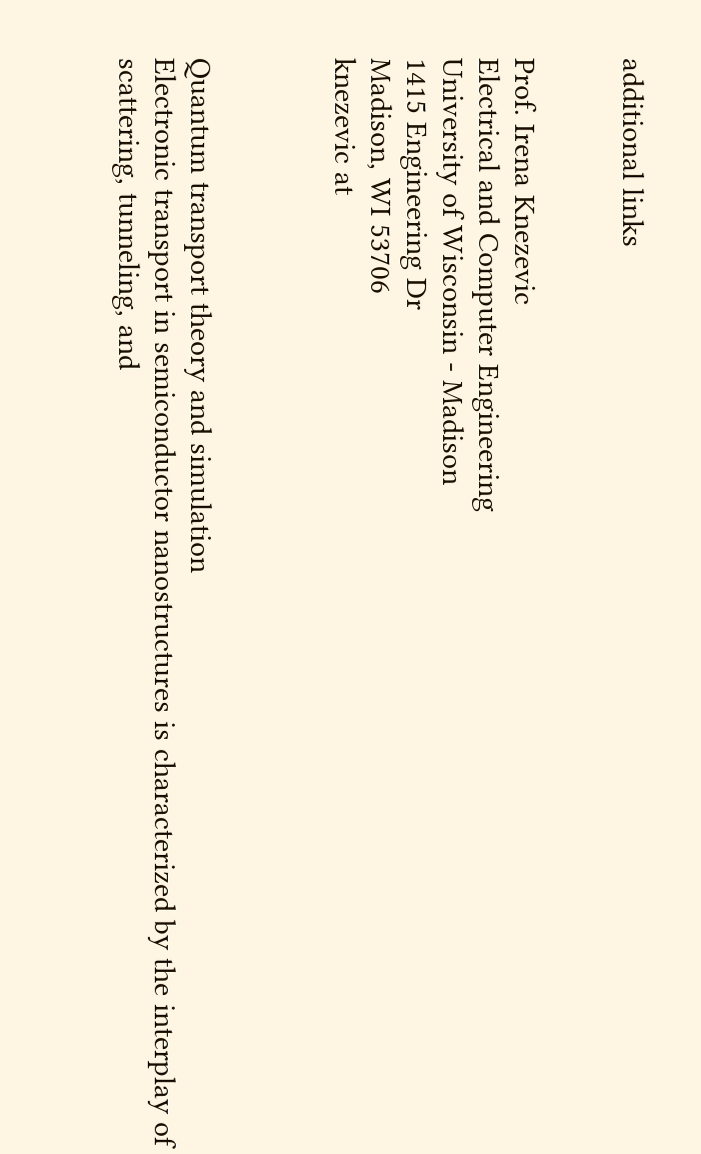additional links


Prof. Irena Knezevic
Electrical and Computer Engineering
University of Wisconsin - Madison
1415 Engineering Dr
Madison, WI 53706
knezevic at



Quantum transport theory and simulation
Electronic transport in semiconductor nanostructures is characterized by the interplay of scattering, tunneling, and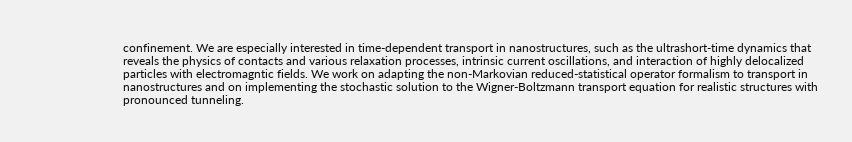confinement. We are especially interested in time-dependent transport in nanostructures, such as the ultrashort-time dynamics that reveals the physics of contacts and various relaxation processes, intrinsic current oscillations, and interaction of highly delocalized particles with electromagntic fields. We work on adapting the non-Markovian reduced-statistical operator formalism to transport in nanostructures and on implementing the stochastic solution to the Wigner-Boltzmann transport equation for realistic structures with pronounced tunneling.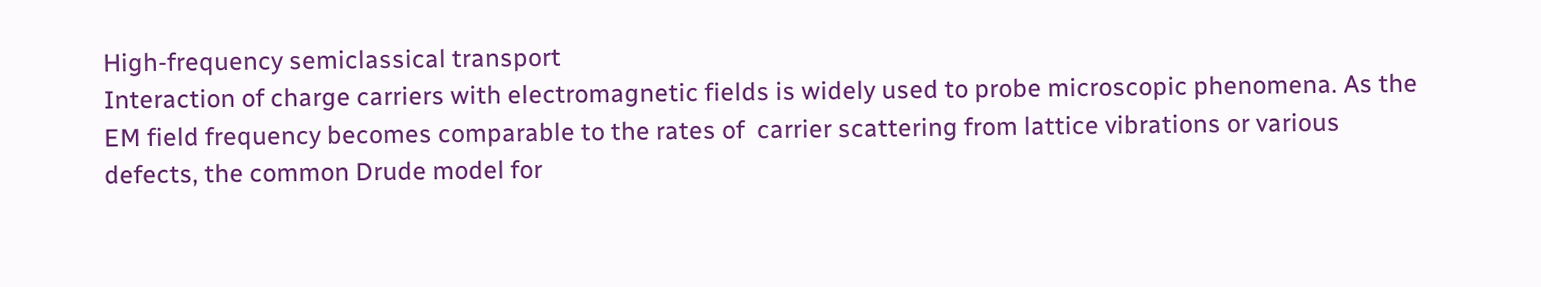High-frequency semiclassical transport
Interaction of charge carriers with electromagnetic fields is widely used to probe microscopic phenomena. As the EM field frequency becomes comparable to the rates of  carrier scattering from lattice vibrations or various defects, the common Drude model for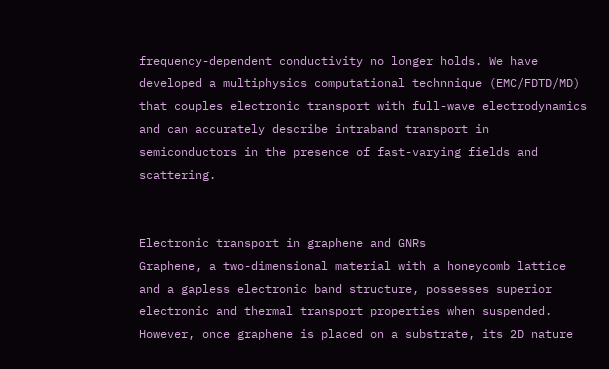frequency-dependent conductivity no longer holds. We have developed a multiphysics computational technnique (EMC/FDTD/MD) that couples electronic transport with full-wave electrodynamics and can accurately describe intraband transport in semiconductors in the presence of fast-varying fields and scattering.


Electronic transport in graphene and GNRs
Graphene, a two-dimensional material with a honeycomb lattice and a gapless electronic band structure, possesses superior electronic and thermal transport properties when suspended. However, once graphene is placed on a substrate, its 2D nature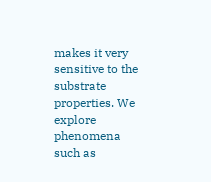makes it very sensitive to the substrate properties. We explore phenomena such as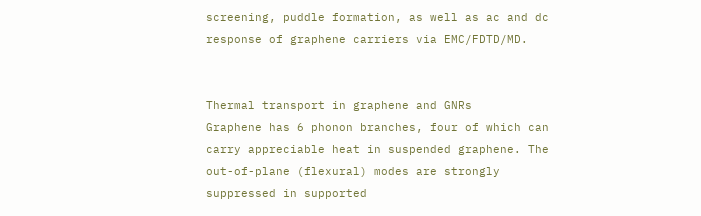screening, puddle formation, as well as ac and dc response of graphene carriers via EMC/FDTD/MD.


Thermal transport in graphene and GNRs
Graphene has 6 phonon branches, four of which can carry appreciable heat in suspended graphene. The out-of-plane (flexural) modes are strongly suppressed in supported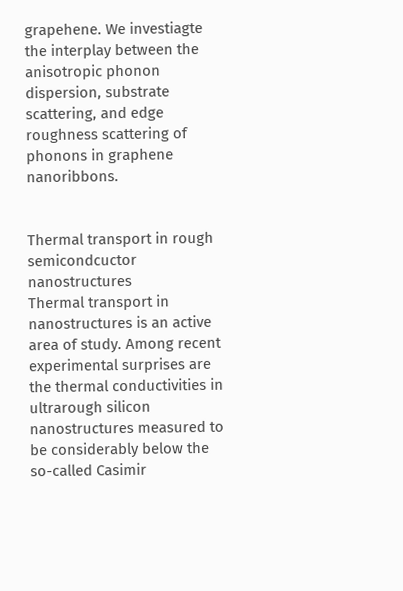grapehene. We investiagte the interplay between the anisotropic phonon dispersion, substrate scattering, and edge roughness scattering of phonons in graphene nanoribbons.


Thermal transport in rough semicondcuctor nanostructures
Thermal transport in nanostructures is an active area of study. Among recent experimental surprises are the thermal conductivities in ultrarough silicon nanostructures measured to be considerably below the so-called Casimir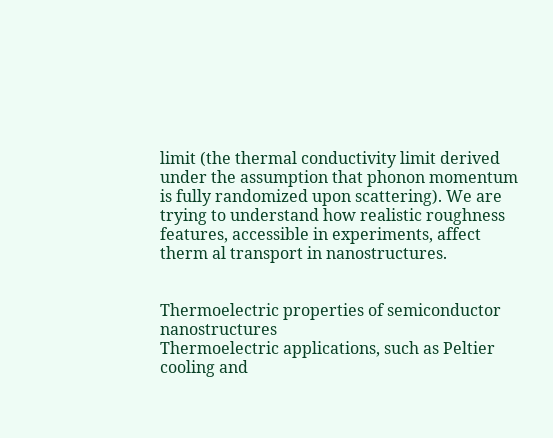limit (the thermal conductivity limit derived under the assumption that phonon momentum is fully randomized upon scattering). We are trying to understand how realistic roughness features, accessible in experiments, affect therm al transport in nanostructures.


Thermoelectric properties of semiconductor nanostructures
Thermoelectric applications, such as Peltier cooling and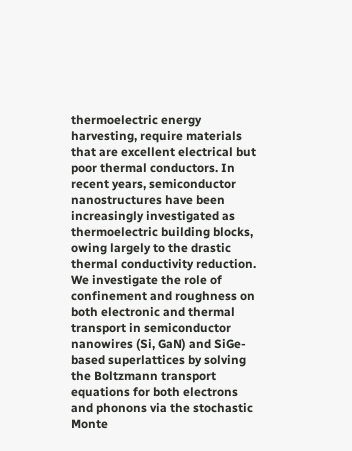thermoelectric energy harvesting, require materials that are excellent electrical but poor thermal conductors. In recent years, semiconductor nanostructures have been increasingly investigated as thermoelectric building blocks, owing largely to the drastic thermal conductivity reduction. We investigate the role of confinement and roughness on both electronic and thermal transport in semiconductor nanowires (Si, GaN) and SiGe-based superlattices by solving the Boltzmann transport equations for both electrons and phonons via the stochastic Monte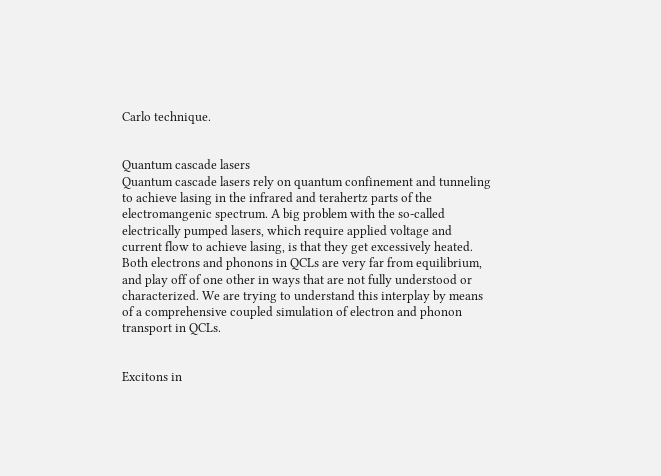Carlo technique.


Quantum cascade lasers
Quantum cascade lasers rely on quantum confinement and tunneling to achieve lasing in the infrared and terahertz parts of the electromangenic spectrum. A big problem with the so-called electrically pumped lasers, which require applied voltage and current flow to achieve lasing, is that they get excessively heated. Both electrons and phonons in QCLs are very far from equilibrium, and play off of one other in ways that are not fully understood or characterized. We are trying to understand this interplay by means of a comprehensive coupled simulation of electron and phonon transport in QCLs.


Excitons in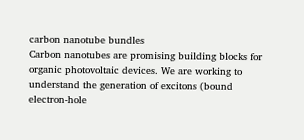carbon nanotube bundles
Carbon nanotubes are promising building blocks for  organic photovoltaic devices. We are working to understand the generation of excitons (bound electron-hole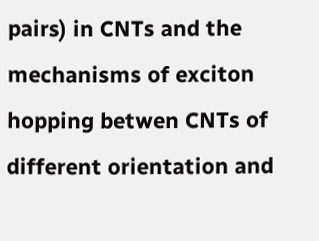pairs) in CNTs and the mechanisms of exciton hopping betwen CNTs of different orientation and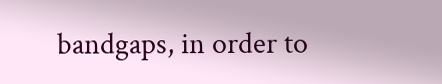bandgaps, in order to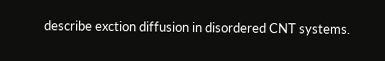describe exction diffusion in disordered CNT systems.